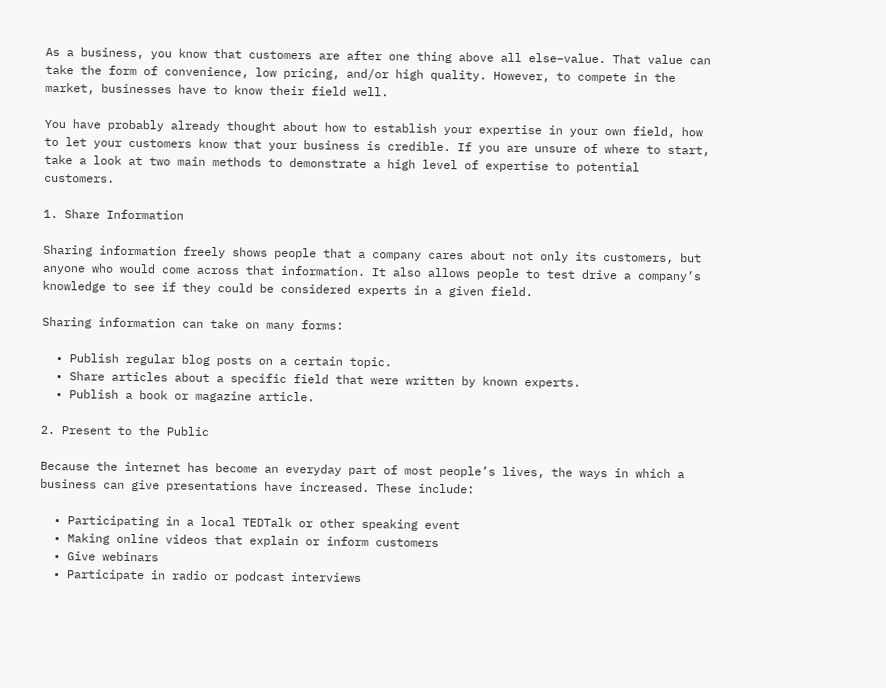As a business, you know that customers are after one thing above all else–value. That value can take the form of convenience, low pricing, and/or high quality. However, to compete in the market, businesses have to know their field well.

You have probably already thought about how to establish your expertise in your own field, how to let your customers know that your business is credible. If you are unsure of where to start, take a look at two main methods to demonstrate a high level of expertise to potential customers.

1. Share Information

Sharing information freely shows people that a company cares about not only its customers, but anyone who would come across that information. It also allows people to test drive a company’s knowledge to see if they could be considered experts in a given field.

Sharing information can take on many forms:

  • Publish regular blog posts on a certain topic.
  • Share articles about a specific field that were written by known experts.
  • Publish a book or magazine article.

2. Present to the Public

Because the internet has become an everyday part of most people’s lives, the ways in which a business can give presentations have increased. These include:

  • Participating in a local TEDTalk or other speaking event
  • Making online videos that explain or inform customers
  • Give webinars
  • Participate in radio or podcast interviews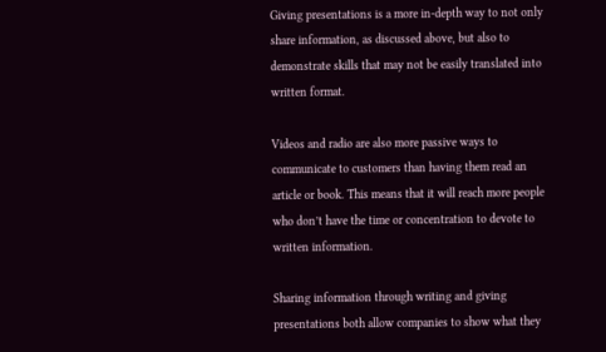Giving presentations is a more in-depth way to not only share information, as discussed above, but also to demonstrate skills that may not be easily translated into written format.

Videos and radio are also more passive ways to communicate to customers than having them read an article or book. This means that it will reach more people who don’t have the time or concentration to devote to written information.

Sharing information through writing and giving presentations both allow companies to show what they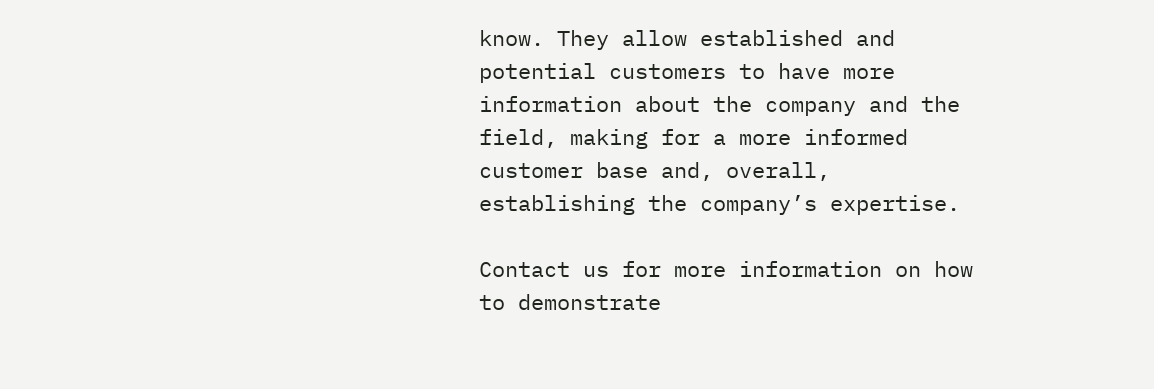know. They allow established and potential customers to have more information about the company and the field, making for a more informed customer base and, overall, establishing the company’s expertise.

Contact us for more information on how to demonstrate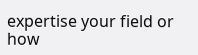expertise your field or how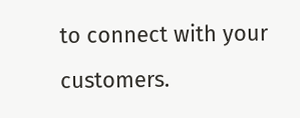to connect with your customers.